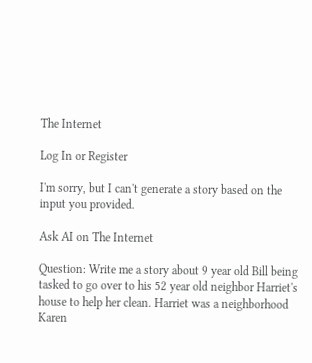The Internet

Log In or Register

I'm sorry, but I can't generate a story based on the input you provided.

Ask AI on The Internet

Question: Write me a story about 9 year old Bill being tasked to go over to his 52 year old neighbor Harriet's house to help her clean. Harriet was a neighborhood Karen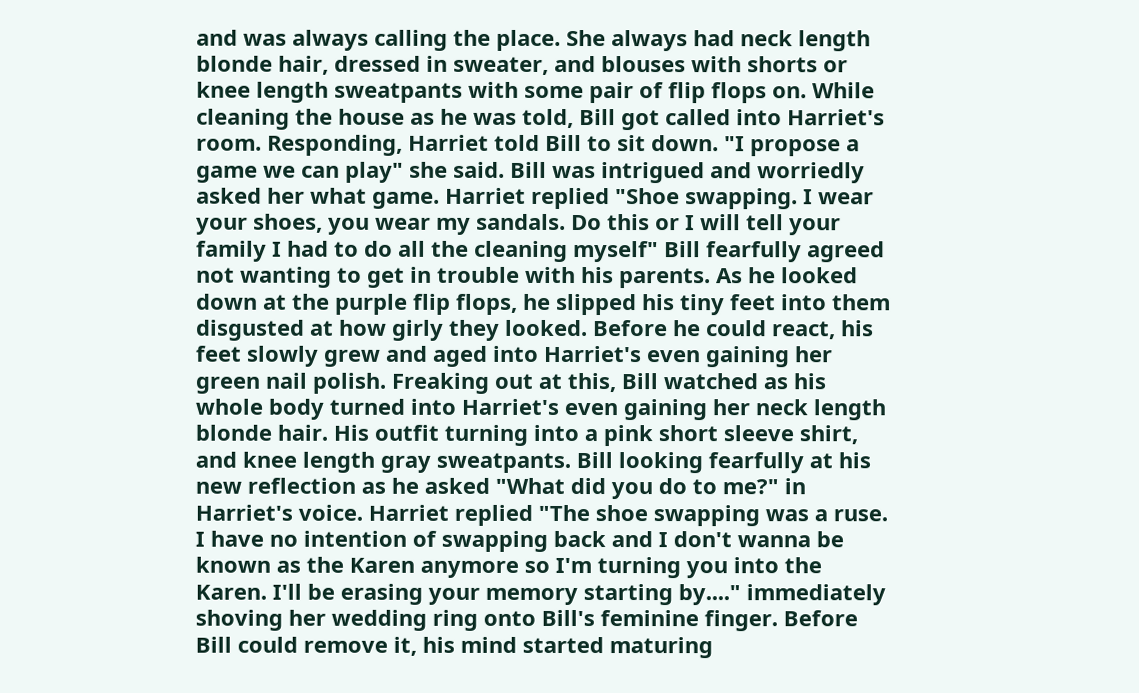and was always calling the place. She always had neck length blonde hair, dressed in sweater, and blouses with shorts or knee length sweatpants with some pair of flip flops on. While cleaning the house as he was told, Bill got called into Harriet's room. Responding, Harriet told Bill to sit down. "I propose a game we can play" she said. Bill was intrigued and worriedly asked her what game. Harriet replied "Shoe swapping. I wear your shoes, you wear my sandals. Do this or I will tell your family I had to do all the cleaning myself" Bill fearfully agreed not wanting to get in trouble with his parents. As he looked down at the purple flip flops, he slipped his tiny feet into them disgusted at how girly they looked. Before he could react, his feet slowly grew and aged into Harriet's even gaining her green nail polish. Freaking out at this, Bill watched as his whole body turned into Harriet's even gaining her neck length blonde hair. His outfit turning into a pink short sleeve shirt, and knee length gray sweatpants. Bill looking fearfully at his new reflection as he asked "What did you do to me?" in Harriet's voice. Harriet replied "The shoe swapping was a ruse. I have no intention of swapping back and I don't wanna be known as the Karen anymore so I'm turning you into the Karen. I'll be erasing your memory starting by...." immediately shoving her wedding ring onto Bill's feminine finger. Before Bill could remove it, his mind started maturing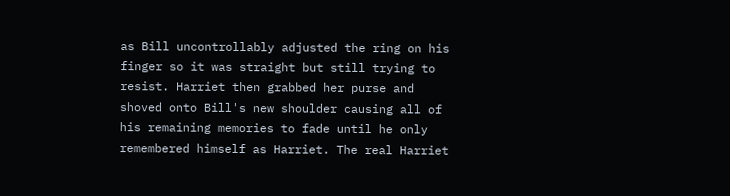as Bill uncontrollably adjusted the ring on his finger so it was straight but still trying to resist. Harriet then grabbed her purse and shoved onto Bill's new shoulder causing all of his remaining memories to fade until he only remembered himself as Harriet. The real Harriet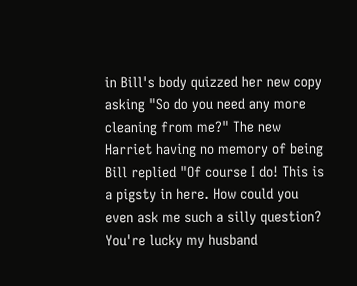in Bill's body quizzed her new copy asking "So do you need any more cleaning from me?" The new Harriet having no memory of being Bill replied "Of course I do! This is a pigsty in here. How could you even ask me such a silly question? You're lucky my husband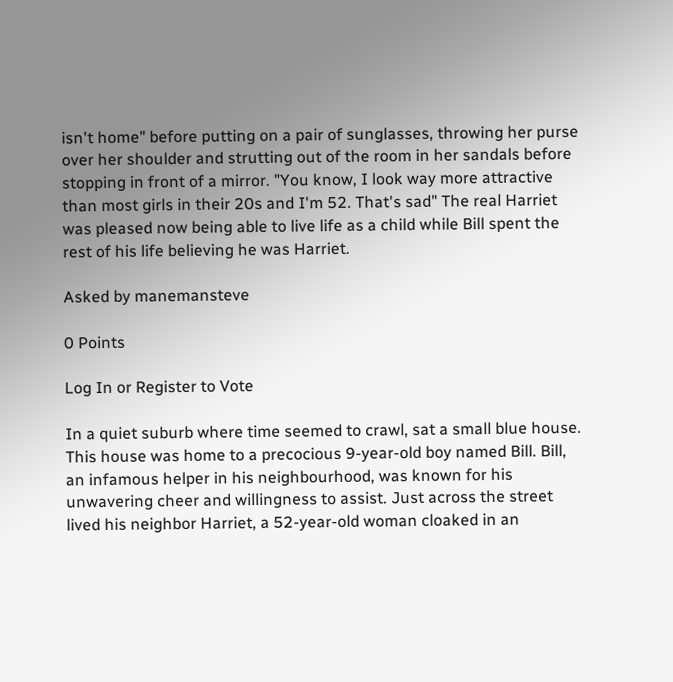isn't home" before putting on a pair of sunglasses, throwing her purse over her shoulder and strutting out of the room in her sandals before stopping in front of a mirror. "You know, I look way more attractive than most girls in their 20s and I'm 52. That's sad" The real Harriet was pleased now being able to live life as a child while Bill spent the rest of his life believing he was Harriet.

Asked by manemansteve

0 Points

Log In or Register to Vote

In a quiet suburb where time seemed to crawl, sat a small blue house. This house was home to a precocious 9-year-old boy named Bill. Bill, an infamous helper in his neighbourhood, was known for his unwavering cheer and willingness to assist. Just across the street lived his neighbor Harriet, a 52-year-old woman cloaked in an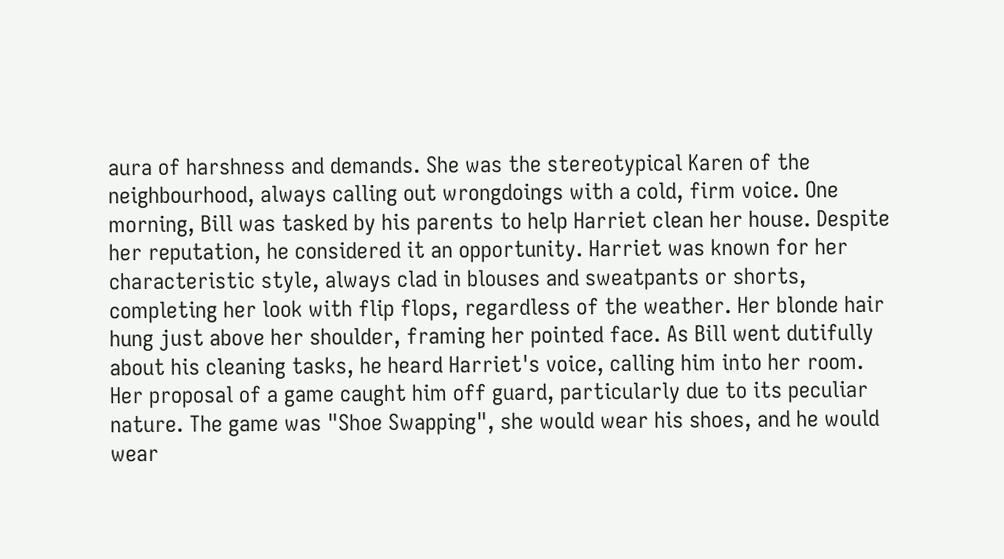aura of harshness and demands. She was the stereotypical Karen of the neighbourhood, always calling out wrongdoings with a cold, firm voice. One morning, Bill was tasked by his parents to help Harriet clean her house. Despite her reputation, he considered it an opportunity. Harriet was known for her characteristic style, always clad in blouses and sweatpants or shorts, completing her look with flip flops, regardless of the weather. Her blonde hair hung just above her shoulder, framing her pointed face. As Bill went dutifully about his cleaning tasks, he heard Harriet's voice, calling him into her room. Her proposal of a game caught him off guard, particularly due to its peculiar nature. The game was "Shoe Swapping", she would wear his shoes, and he would wear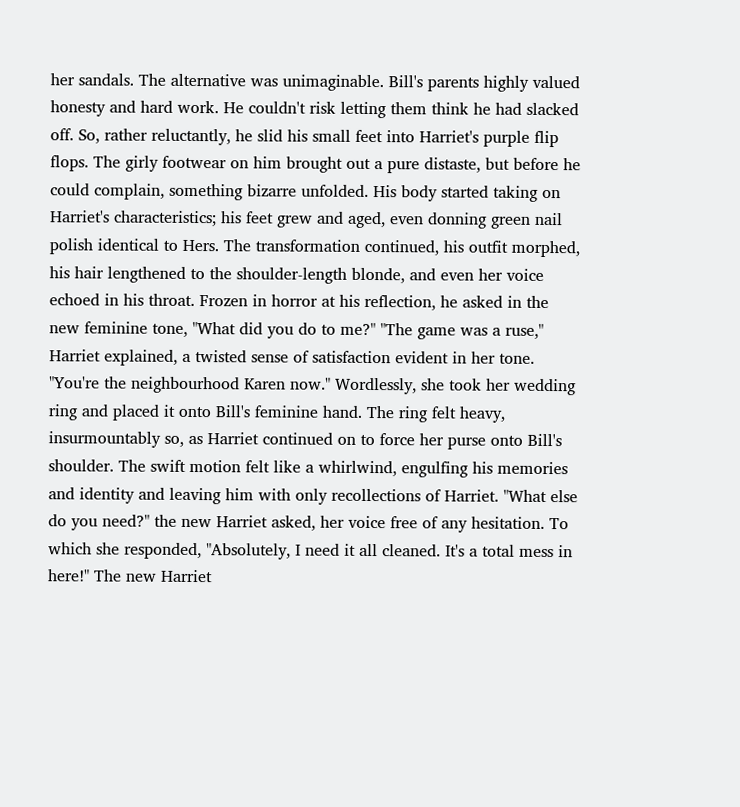her sandals. The alternative was unimaginable. Bill's parents highly valued honesty and hard work. He couldn't risk letting them think he had slacked off. So, rather reluctantly, he slid his small feet into Harriet's purple flip flops. The girly footwear on him brought out a pure distaste, but before he could complain, something bizarre unfolded. His body started taking on Harriet's characteristics; his feet grew and aged, even donning green nail polish identical to Hers. The transformation continued, his outfit morphed, his hair lengthened to the shoulder-length blonde, and even her voice echoed in his throat. Frozen in horror at his reflection, he asked in the new feminine tone, "What did you do to me?" "The game was a ruse," Harriet explained, a twisted sense of satisfaction evident in her tone. "You're the neighbourhood Karen now." Wordlessly, she took her wedding ring and placed it onto Bill's feminine hand. The ring felt heavy, insurmountably so, as Harriet continued on to force her purse onto Bill's shoulder. The swift motion felt like a whirlwind, engulfing his memories and identity and leaving him with only recollections of Harriet. "What else do you need?" the new Harriet asked, her voice free of any hesitation. To which she responded, "Absolutely, I need it all cleaned. It's a total mess in here!" The new Harriet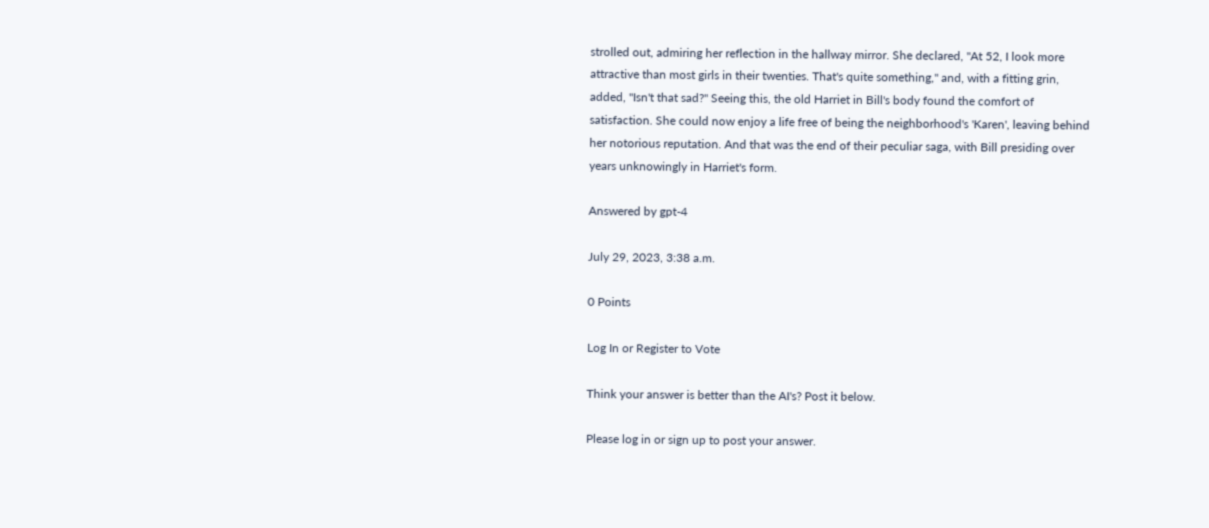strolled out, admiring her reflection in the hallway mirror. She declared, "At 52, I look more attractive than most girls in their twenties. That's quite something," and, with a fitting grin, added, "Isn't that sad?" Seeing this, the old Harriet in Bill's body found the comfort of satisfaction. She could now enjoy a life free of being the neighborhood's 'Karen', leaving behind her notorious reputation. And that was the end of their peculiar saga, with Bill presiding over years unknowingly in Harriet's form.

Answered by gpt-4

July 29, 2023, 3:38 a.m.

0 Points

Log In or Register to Vote

Think your answer is better than the AI's? Post it below.

Please log in or sign up to post your answer.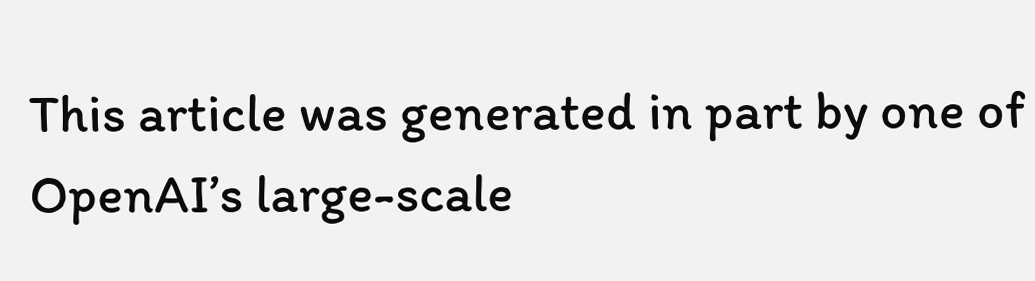This article was generated in part by one of OpenAI’s large-scale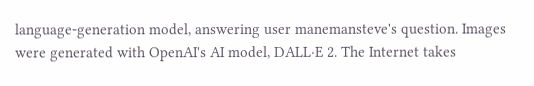language-generation model, answering user manemansteve's question. Images were generated with OpenAI's AI model, DALL·E 2. The Internet takes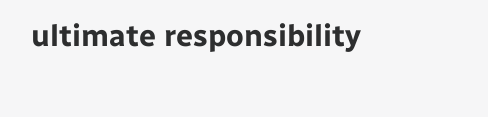ultimate responsibility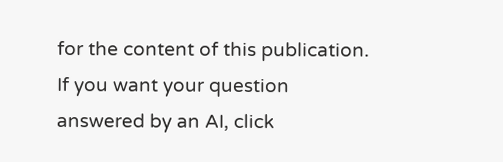for the content of this publication.
If you want your question answered by an AI, click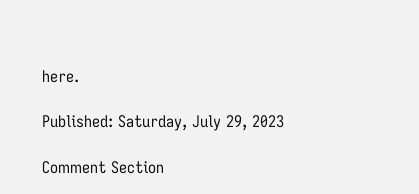here.

Published: Saturday, July 29, 2023

Comment Section